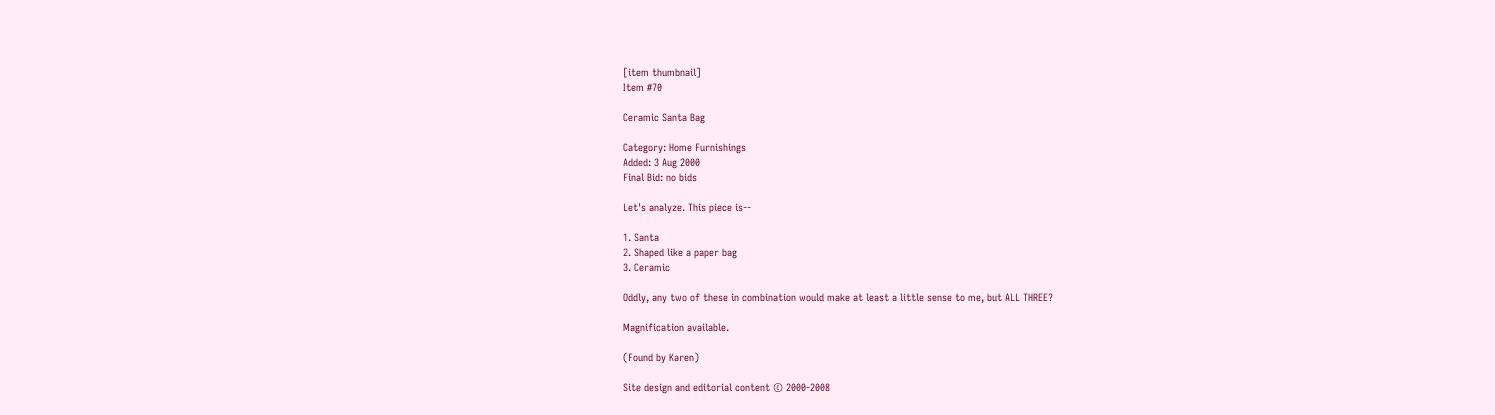[item thumbnail]
Item #70

Ceramic Santa Bag

Category: Home Furnishings
Added: 3 Aug 2000
Final Bid: no bids

Let's analyze. This piece is--

1. Santa
2. Shaped like a paper bag
3. Ceramic

Oddly, any two of these in combination would make at least a little sense to me, but ALL THREE?

Magnification available.

(Found by Karen)

Site design and editorial content © 2000-2008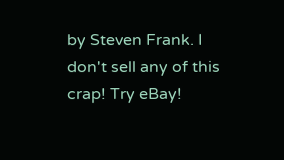by Steven Frank. I don't sell any of this crap! Try eBay!